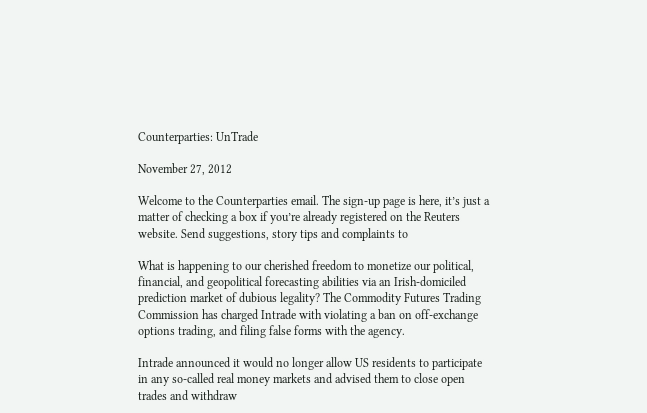Counterparties: UnTrade

November 27, 2012

Welcome to the Counterparties email. The sign-up page is here, it’s just a matter of checking a box if you’re already registered on the Reuters website. Send suggestions, story tips and complaints to

What is happening to our cherished freedom to monetize our political, financial, and geopolitical forecasting abilities via an Irish-domiciled prediction market of dubious legality? The Commodity Futures Trading Commission has charged Intrade with violating a ban on off-exchange options trading, and filing false forms with the agency.

Intrade announced it would no longer allow US residents to participate in any so-called real money markets and advised them to close open trades and withdraw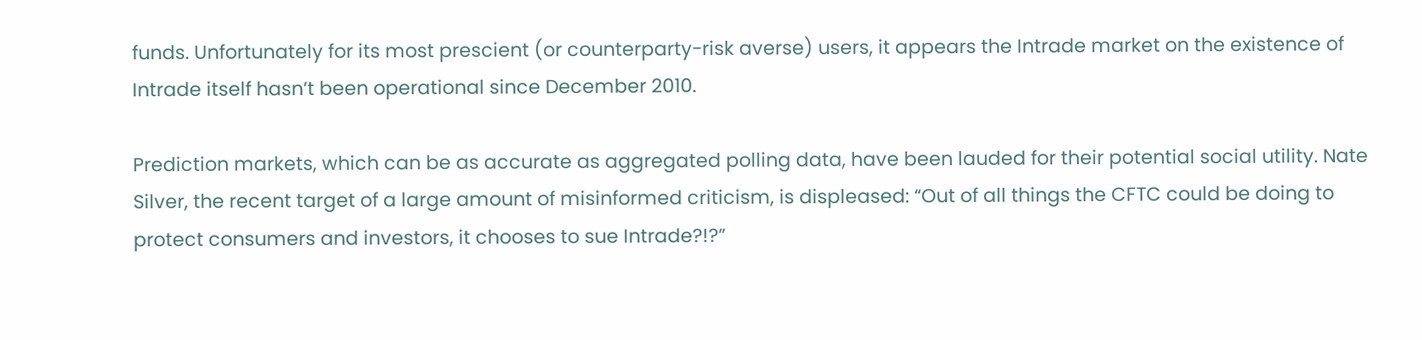funds. Unfortunately for its most prescient (or counterparty-risk averse) users, it appears the Intrade market on the existence of Intrade itself hasn’t been operational since December 2010.

Prediction markets, which can be as accurate as aggregated polling data, have been lauded for their potential social utility. Nate Silver, the recent target of a large amount of misinformed criticism, is displeased: “Out of all things the CFTC could be doing to protect consumers and investors, it chooses to sue Intrade?!?”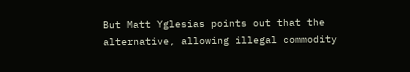But Matt Yglesias points out that the alternative, allowing illegal commodity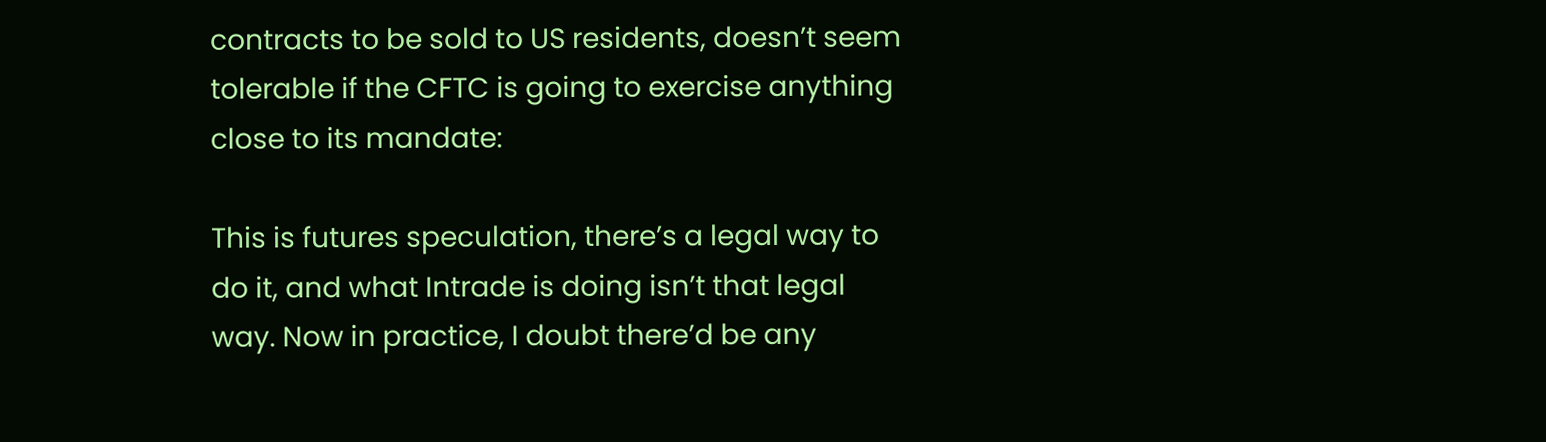contracts to be sold to US residents, doesn’t seem tolerable if the CFTC is going to exercise anything close to its mandate:

This is futures speculation, there’s a legal way to do it, and what Intrade is doing isn’t that legal way. Now in practice, I doubt there’d be any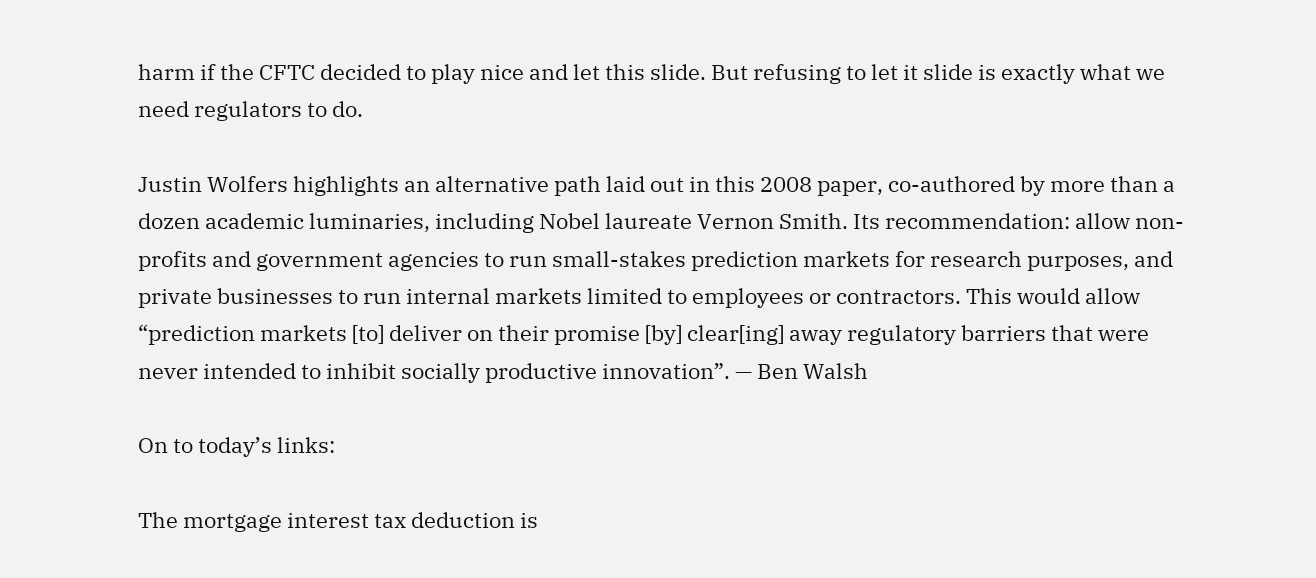harm if the CFTC decided to play nice and let this slide. But refusing to let it slide is exactly what we need regulators to do.

Justin Wolfers highlights an alternative path laid out in this 2008 paper, co-authored by more than a dozen academic luminaries, including Nobel laureate Vernon Smith. Its recommendation: allow non-profits and government agencies to run small-stakes prediction markets for research purposes, and private businesses to run internal markets limited to employees or contractors. This would allow “prediction markets [to] deliver on their promise [by] clear[ing] away regulatory barriers that were never intended to inhibit socially productive innovation”. — Ben Walsh

On to today’s links:

The mortgage interest tax deduction is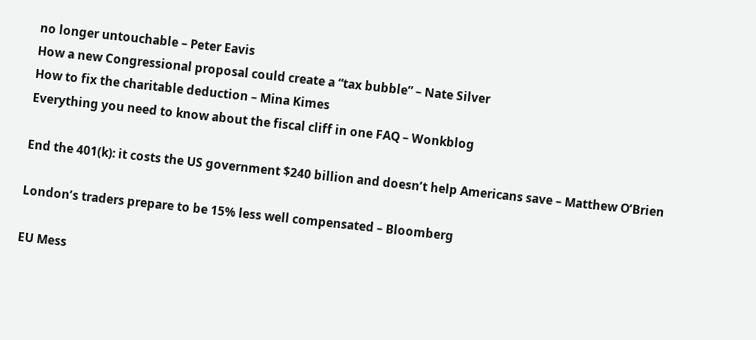no longer untouchable – Peter Eavis
How a new Congressional proposal could create a “tax bubble” – Nate Silver
How to fix the charitable deduction – Mina Kimes
Everything you need to know about the fiscal cliff in one FAQ – Wonkblog

End the 401(k): it costs the US government $240 billion and doesn’t help Americans save – Matthew O’Brien

London’s traders prepare to be 15% less well compensated – Bloomberg

EU Mess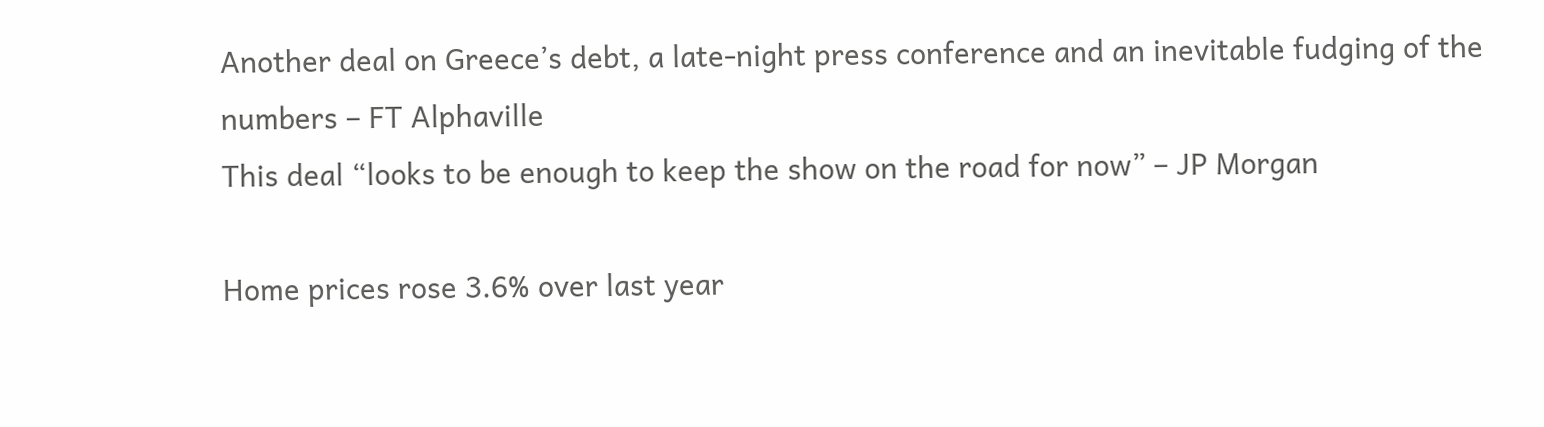Another deal on Greece’s debt, a late-night press conference and an inevitable fudging of the numbers – FT Alphaville
This deal “looks to be enough to keep the show on the road for now” – JP Morgan

Home prices rose 3.6% over last year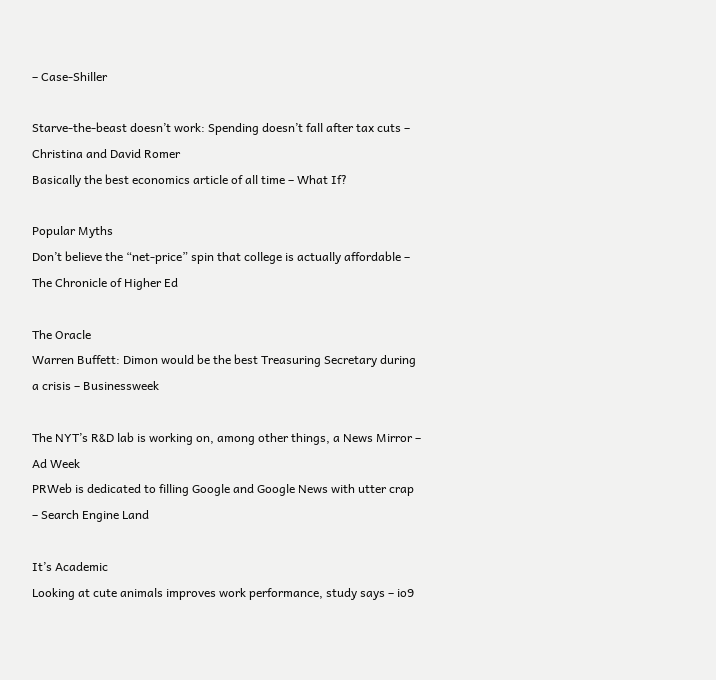– Case-Shiller

Starve-the-beast doesn’t work: Spending doesn’t fall after tax cuts – Christina and David Romer
Basically the best economics article of all time – What If?

Popular Myths
Don’t believe the “net-price” spin that college is actually affordable – The Chronicle of Higher Ed

The Oracle
Warren Buffett: Dimon would be the best Treasuring Secretary during a crisis – Businessweek

The NYT’s R&D lab is working on, among other things, a News Mirror – Ad Week
PRWeb is dedicated to filling Google and Google News with utter crap – Search Engine Land

It’s Academic
Looking at cute animals improves work performance, study says – io9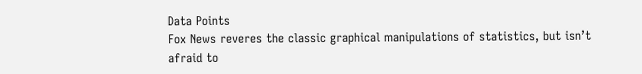Data Points
Fox News reveres the classic graphical manipulations of statistics, but isn’t afraid to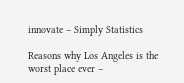innovate – Simply Statistics

Reasons why Los Angeles is the worst place ever –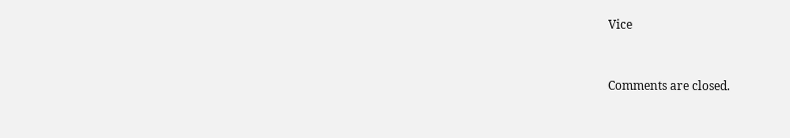Vice


Comments are closed.